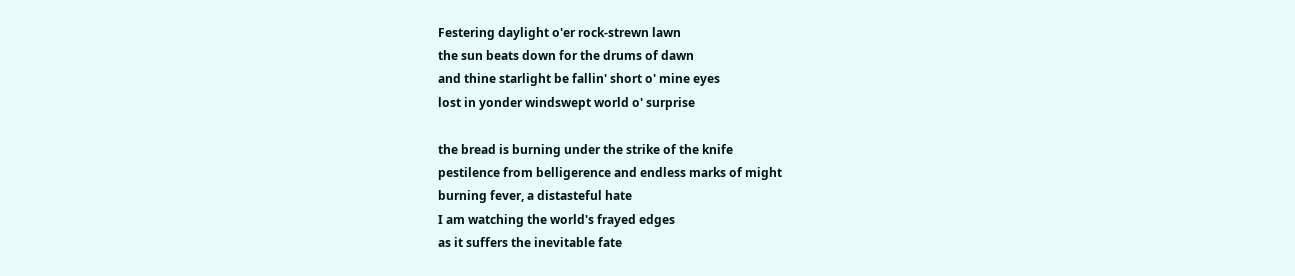Festering daylight o'er rock-strewn lawn
the sun beats down for the drums of dawn
and thine starlight be fallin' short o' mine eyes
lost in yonder windswept world o' surprise

the bread is burning under the strike of the knife
pestilence from belligerence and endless marks of might
burning fever, a distasteful hate
I am watching the world's frayed edges
as it suffers the inevitable fate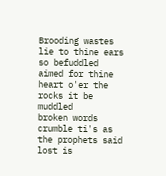Brooding wastes lie to thine ears so befuddled
aimed for thine heart o'er the rocks it be muddled
broken words crumble ti's as the prophets said
lost is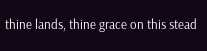thine lands, thine grace on this stead